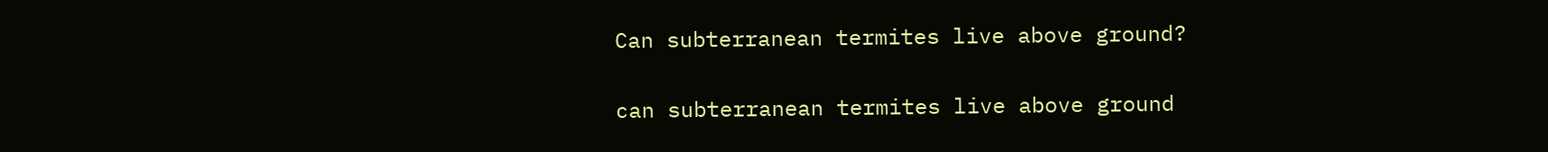Can subterranean termites live above ground?

can subterranean termites live above ground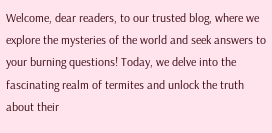Welcome, dear readers, to our trusted blog, where we explore the mysteries of the world and seek answers to your burning questions! Today, we delve into the fascinating realm of termites and unlock the truth about their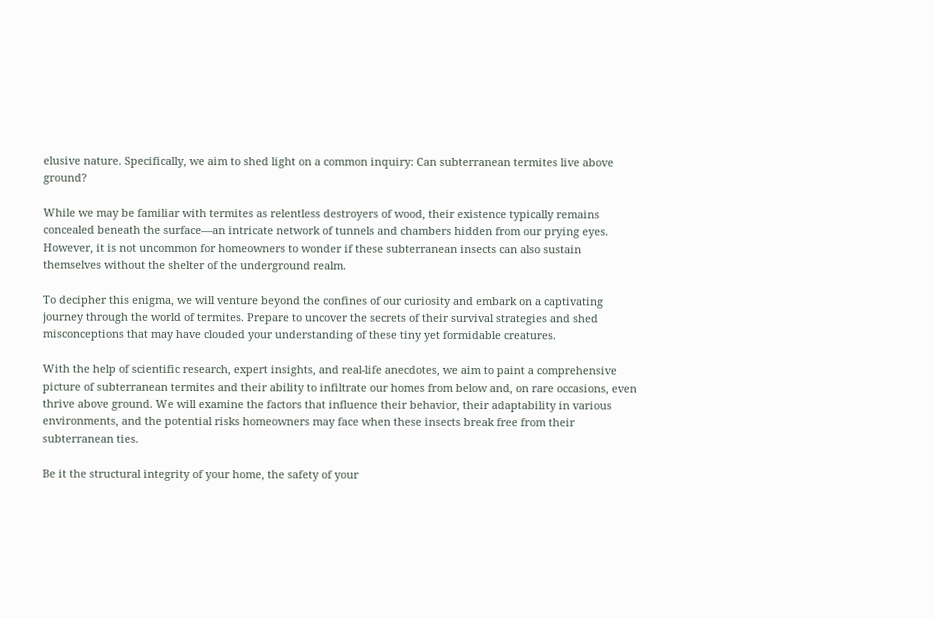elusive nature. Specifically, we aim to shed light on a common inquiry: Can subterranean termites live above ground?

While we may be familiar with termites as relentless destroyers of wood, their existence typically remains concealed beneath the surface—an intricate network of tunnels and chambers hidden from our prying eyes. However, it is not uncommon for homeowners to wonder if these subterranean insects can also sustain themselves without the shelter of the underground realm.

To decipher this enigma, we will venture beyond the confines of our curiosity and embark on a captivating journey through the world of termites. Prepare to uncover the secrets of their survival strategies and shed misconceptions that may have clouded your understanding of these tiny yet formidable creatures.

With the help of scientific research, expert insights, and real-life anecdotes, we aim to paint a comprehensive picture of subterranean termites and their ability to infiltrate our homes from below and, on rare occasions, even thrive above ground. We will examine the factors that influence their behavior, their adaptability in various environments, and the potential risks homeowners may face when these insects break free from their subterranean ties.

Be it the structural integrity of your home, the safety of your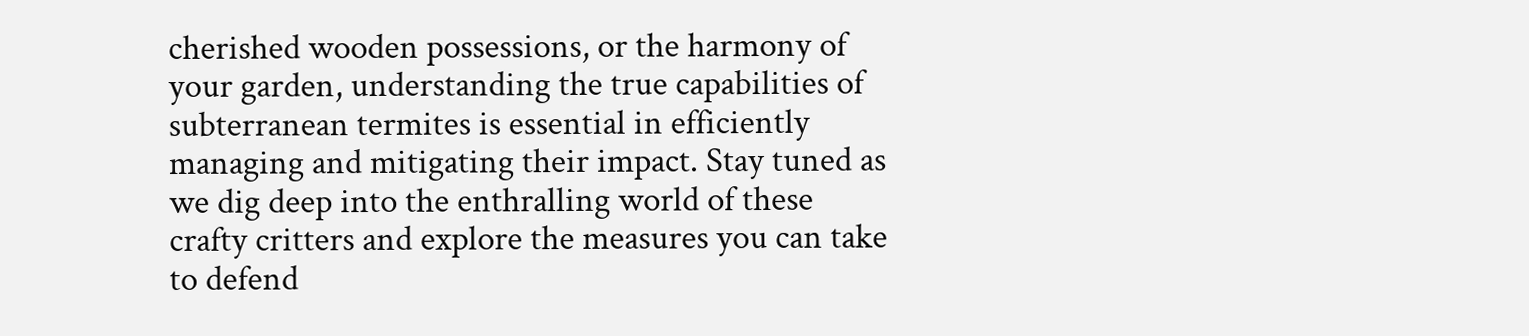cherished wooden possessions, or the harmony of your garden, understanding the true capabilities of subterranean termites is essential in efficiently managing and mitigating their impact. Stay tuned as we dig deep into the enthralling world of these crafty critters and explore the measures you can take to defend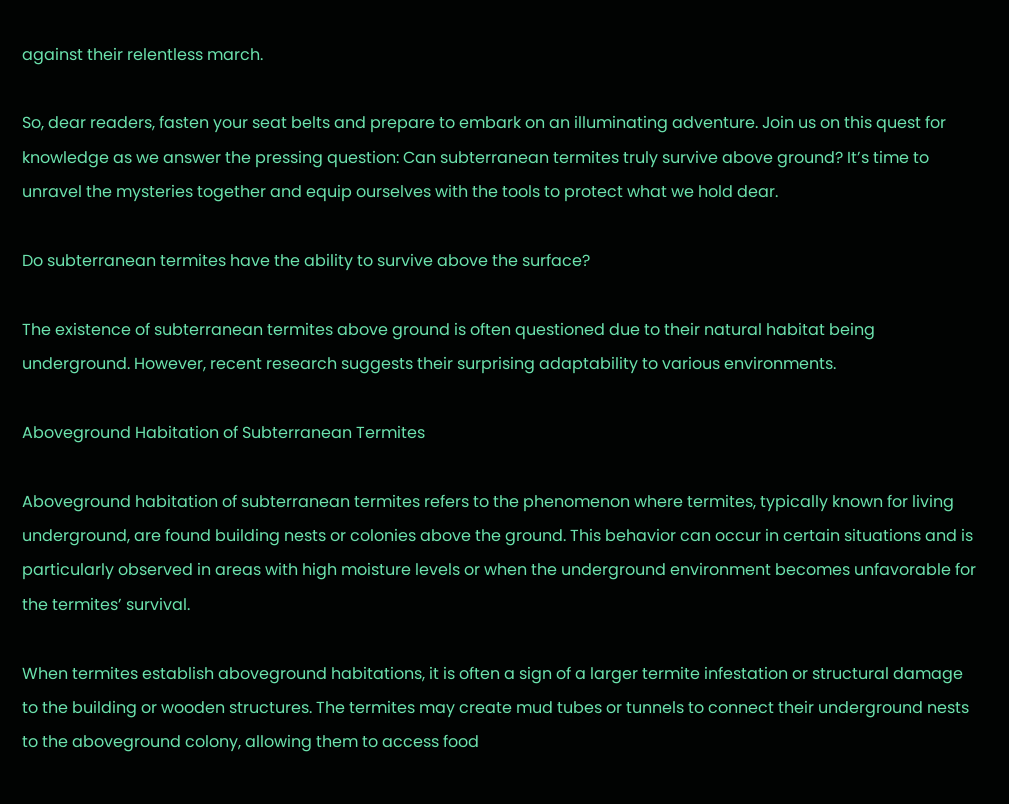against their relentless march.

So, dear readers, fasten your seat belts and prepare to embark on an illuminating adventure. Join us on this quest for knowledge as we answer the pressing question: Can subterranean termites truly survive above ground? It’s time to unravel the mysteries together and equip ourselves with the tools to protect what we hold dear.

Do subterranean termites have the ability to survive above the surface?

The existence of subterranean termites above ground is often questioned due to their natural habitat being underground. However, recent research suggests their surprising adaptability to various environments.

Aboveground Habitation of Subterranean Termites

Aboveground habitation of subterranean termites refers to the phenomenon where termites, typically known for living underground, are found building nests or colonies above the ground. This behavior can occur in certain situations and is particularly observed in areas with high moisture levels or when the underground environment becomes unfavorable for the termites’ survival.

When termites establish aboveground habitations, it is often a sign of a larger termite infestation or structural damage to the building or wooden structures. The termites may create mud tubes or tunnels to connect their underground nests to the aboveground colony, allowing them to access food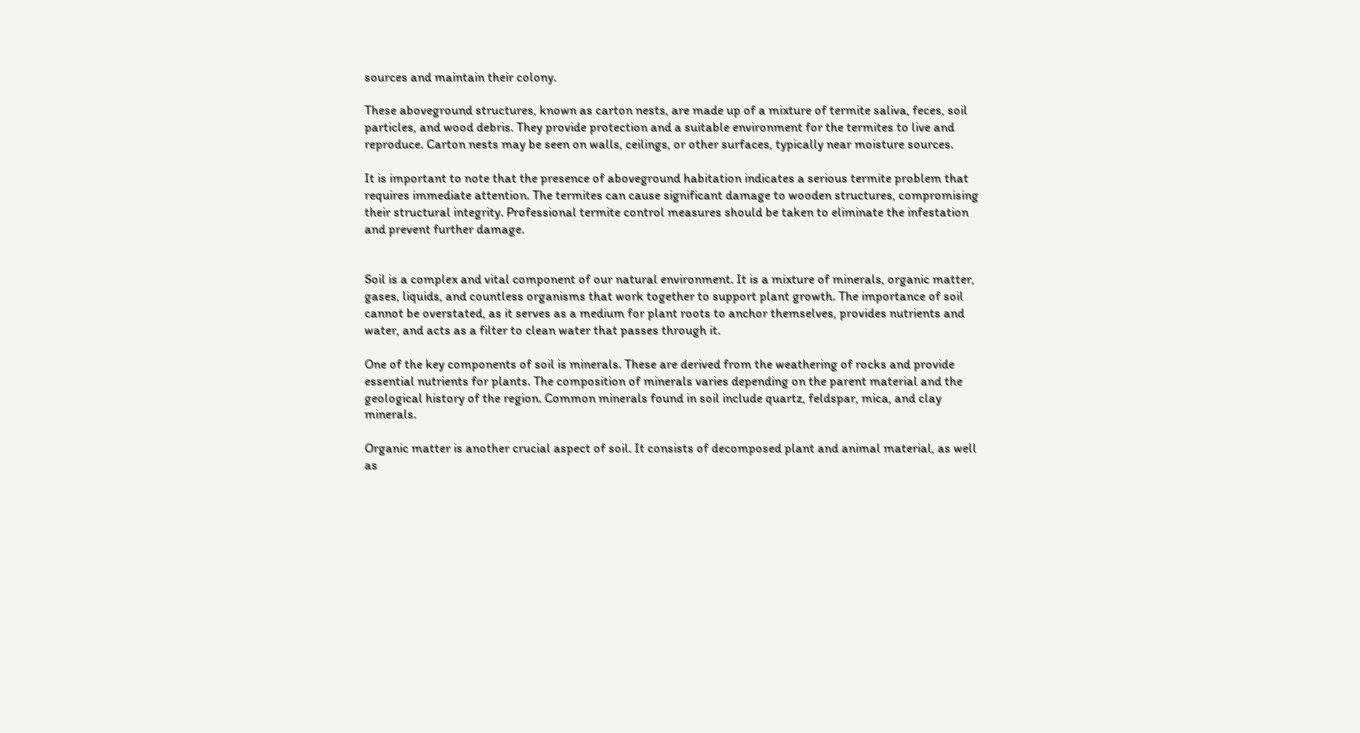sources and maintain their colony.

These aboveground structures, known as carton nests, are made up of a mixture of termite saliva, feces, soil particles, and wood debris. They provide protection and a suitable environment for the termites to live and reproduce. Carton nests may be seen on walls, ceilings, or other surfaces, typically near moisture sources.

It is important to note that the presence of aboveground habitation indicates a serious termite problem that requires immediate attention. The termites can cause significant damage to wooden structures, compromising their structural integrity. Professional termite control measures should be taken to eliminate the infestation and prevent further damage.


Soil is a complex and vital component of our natural environment. It is a mixture of minerals, organic matter, gases, liquids, and countless organisms that work together to support plant growth. The importance of soil cannot be overstated, as it serves as a medium for plant roots to anchor themselves, provides nutrients and water, and acts as a filter to clean water that passes through it.

One of the key components of soil is minerals. These are derived from the weathering of rocks and provide essential nutrients for plants. The composition of minerals varies depending on the parent material and the geological history of the region. Common minerals found in soil include quartz, feldspar, mica, and clay minerals.

Organic matter is another crucial aspect of soil. It consists of decomposed plant and animal material, as well as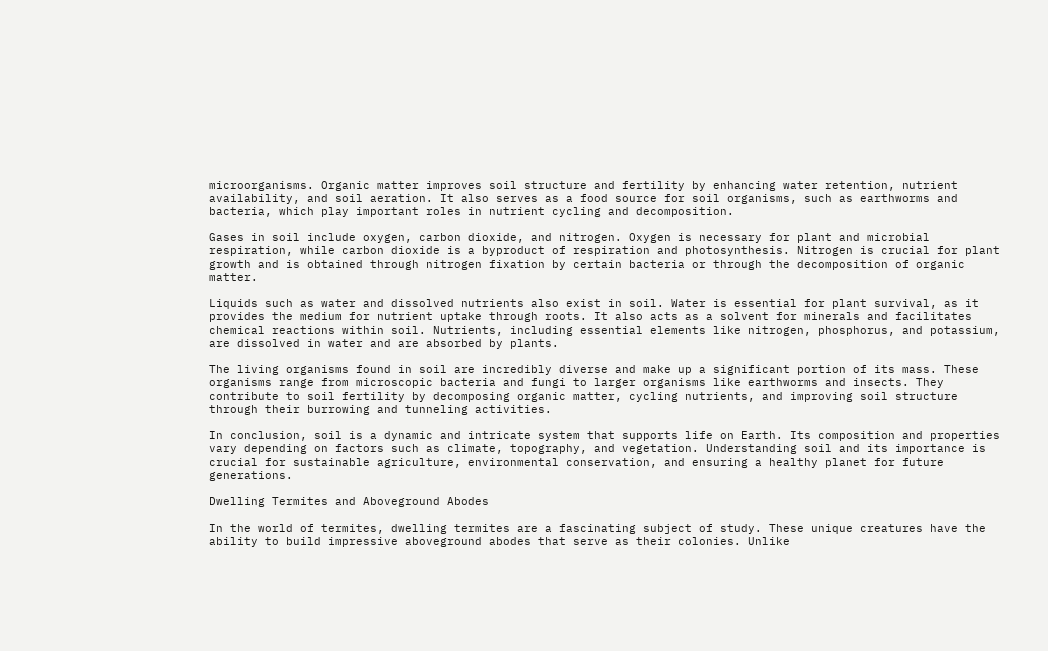microorganisms. Organic matter improves soil structure and fertility by enhancing water retention, nutrient availability, and soil aeration. It also serves as a food source for soil organisms, such as earthworms and bacteria, which play important roles in nutrient cycling and decomposition.

Gases in soil include oxygen, carbon dioxide, and nitrogen. Oxygen is necessary for plant and microbial respiration, while carbon dioxide is a byproduct of respiration and photosynthesis. Nitrogen is crucial for plant growth and is obtained through nitrogen fixation by certain bacteria or through the decomposition of organic matter.

Liquids such as water and dissolved nutrients also exist in soil. Water is essential for plant survival, as it provides the medium for nutrient uptake through roots. It also acts as a solvent for minerals and facilitates chemical reactions within soil. Nutrients, including essential elements like nitrogen, phosphorus, and potassium, are dissolved in water and are absorbed by plants.

The living organisms found in soil are incredibly diverse and make up a significant portion of its mass. These organisms range from microscopic bacteria and fungi to larger organisms like earthworms and insects. They contribute to soil fertility by decomposing organic matter, cycling nutrients, and improving soil structure through their burrowing and tunneling activities.

In conclusion, soil is a dynamic and intricate system that supports life on Earth. Its composition and properties vary depending on factors such as climate, topography, and vegetation. Understanding soil and its importance is crucial for sustainable agriculture, environmental conservation, and ensuring a healthy planet for future generations.

Dwelling Termites and Aboveground Abodes

In the world of termites, dwelling termites are a fascinating subject of study. These unique creatures have the ability to build impressive aboveground abodes that serve as their colonies. Unlike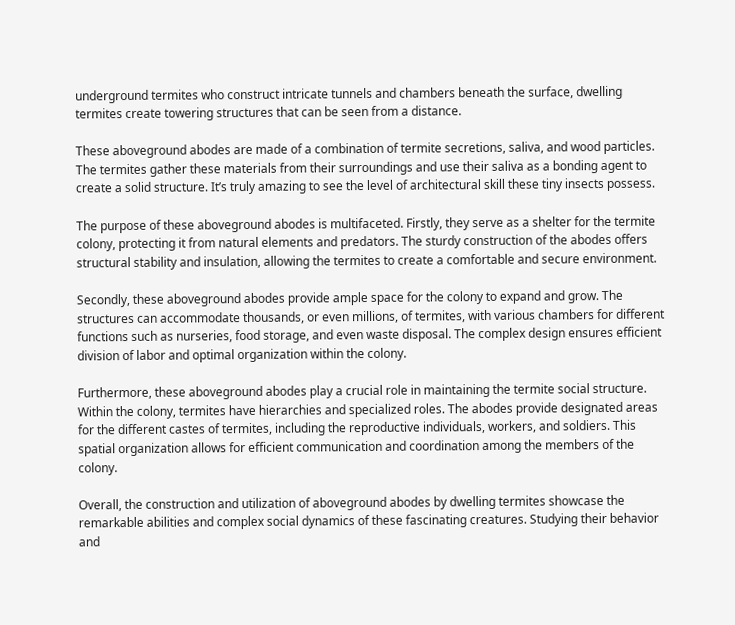underground termites who construct intricate tunnels and chambers beneath the surface, dwelling termites create towering structures that can be seen from a distance.

These aboveground abodes are made of a combination of termite secretions, saliva, and wood particles. The termites gather these materials from their surroundings and use their saliva as a bonding agent to create a solid structure. It’s truly amazing to see the level of architectural skill these tiny insects possess.

The purpose of these aboveground abodes is multifaceted. Firstly, they serve as a shelter for the termite colony, protecting it from natural elements and predators. The sturdy construction of the abodes offers structural stability and insulation, allowing the termites to create a comfortable and secure environment.

Secondly, these aboveground abodes provide ample space for the colony to expand and grow. The structures can accommodate thousands, or even millions, of termites, with various chambers for different functions such as nurseries, food storage, and even waste disposal. The complex design ensures efficient division of labor and optimal organization within the colony.

Furthermore, these aboveground abodes play a crucial role in maintaining the termite social structure. Within the colony, termites have hierarchies and specialized roles. The abodes provide designated areas for the different castes of termites, including the reproductive individuals, workers, and soldiers. This spatial organization allows for efficient communication and coordination among the members of the colony.

Overall, the construction and utilization of aboveground abodes by dwelling termites showcase the remarkable abilities and complex social dynamics of these fascinating creatures. Studying their behavior and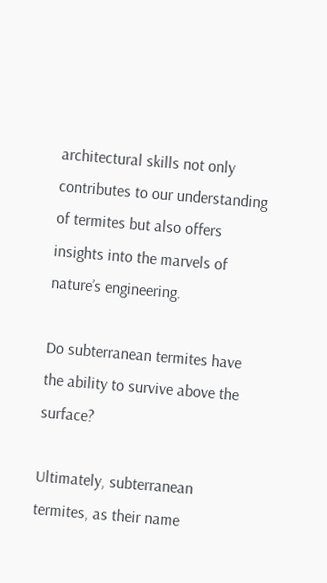architectural skills not only contributes to our understanding of termites but also offers insights into the marvels of nature’s engineering.

Do subterranean termites have the ability to survive above the surface?

Ultimately, subterranean termites, as their name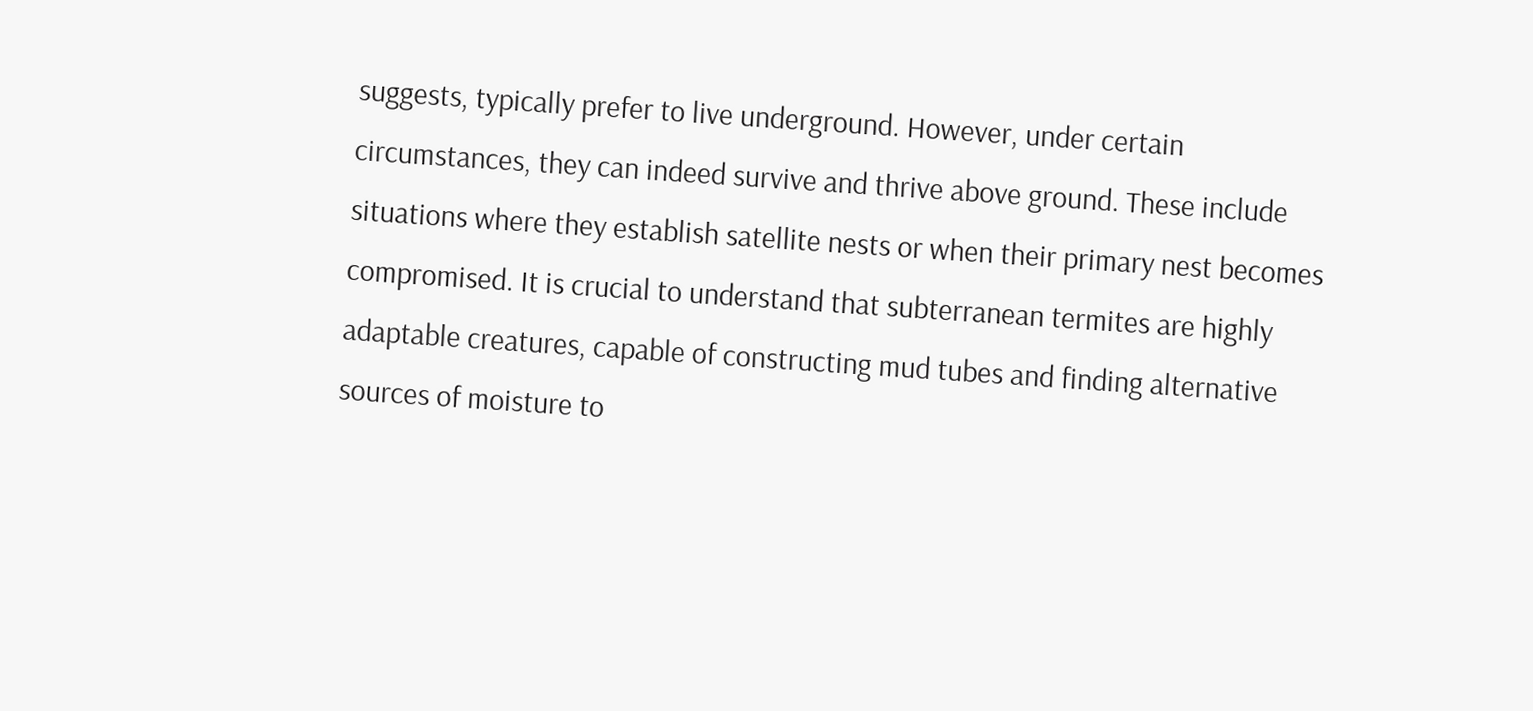suggests, typically prefer to live underground. However, under certain circumstances, they can indeed survive and thrive above ground. These include situations where they establish satellite nests or when their primary nest becomes compromised. It is crucial to understand that subterranean termites are highly adaptable creatures, capable of constructing mud tubes and finding alternative sources of moisture to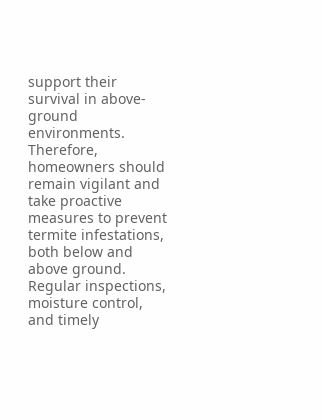support their survival in above-ground environments. Therefore, homeowners should remain vigilant and take proactive measures to prevent termite infestations, both below and above ground. Regular inspections, moisture control, and timely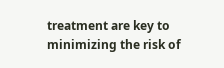treatment are key to minimizing the risk of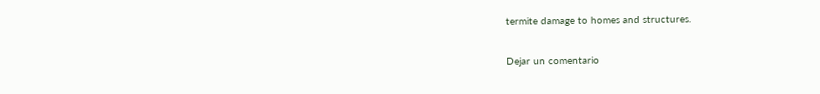termite damage to homes and structures.

Dejar un comentario